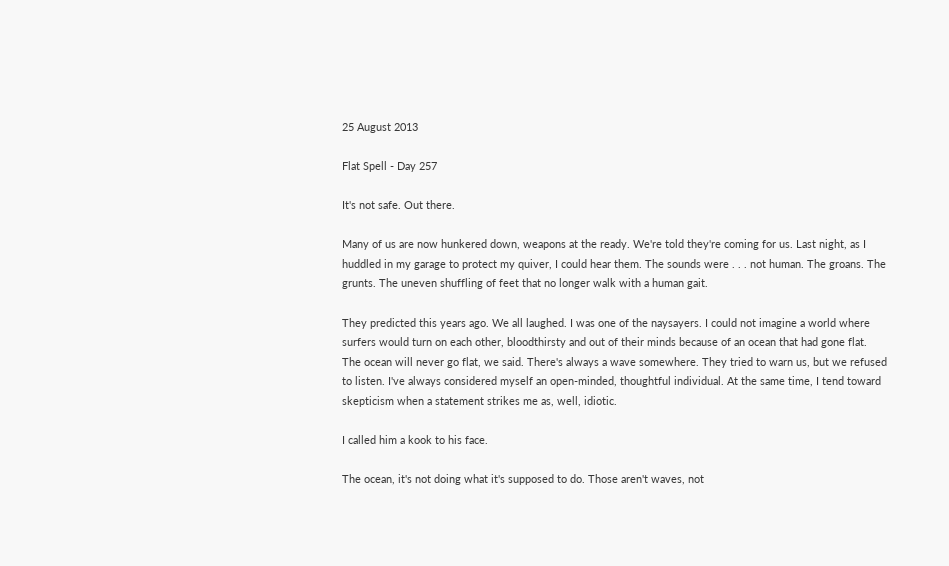25 August 2013

Flat Spell - Day 257

It's not safe. Out there.

Many of us are now hunkered down, weapons at the ready. We're told they're coming for us. Last night, as I huddled in my garage to protect my quiver, I could hear them. The sounds were . . . not human. The groans. The grunts. The uneven shuffling of feet that no longer walk with a human gait.

They predicted this years ago. We all laughed. I was one of the naysayers. I could not imagine a world where surfers would turn on each other, bloodthirsty and out of their minds because of an ocean that had gone flat. The ocean will never go flat, we said. There's always a wave somewhere. They tried to warn us, but we refused to listen. I've always considered myself an open-minded, thoughtful individual. At the same time, I tend toward skepticism when a statement strikes me as, well, idiotic.

I called him a kook to his face.

The ocean, it's not doing what it's supposed to do. Those aren't waves, not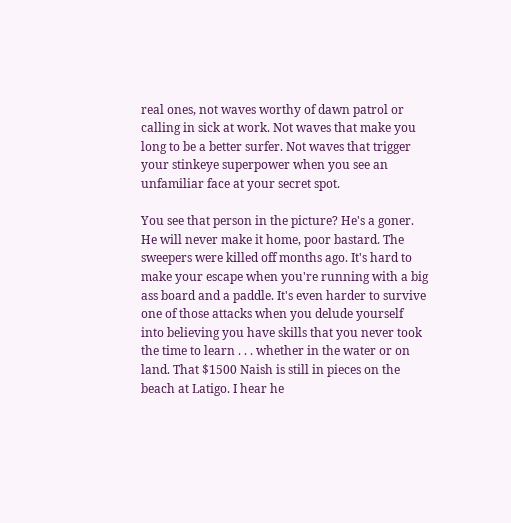real ones, not waves worthy of dawn patrol or calling in sick at work. Not waves that make you long to be a better surfer. Not waves that trigger your stinkeye superpower when you see an unfamiliar face at your secret spot.

You see that person in the picture? He's a goner. He will never make it home, poor bastard. The sweepers were killed off months ago. It's hard to make your escape when you're running with a big ass board and a paddle. It's even harder to survive one of those attacks when you delude yourself into believing you have skills that you never took the time to learn . . . whether in the water or on land. That $1500 Naish is still in pieces on the beach at Latigo. I hear he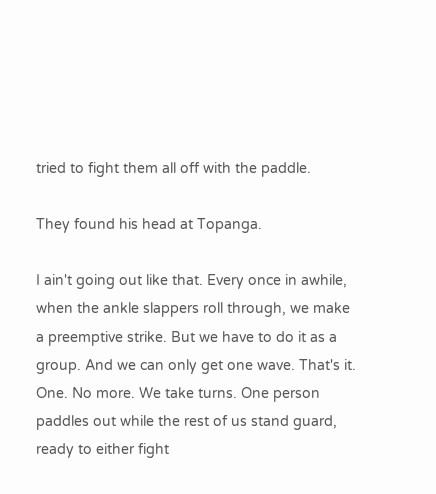tried to fight them all off with the paddle.

They found his head at Topanga.

I ain't going out like that. Every once in awhile, when the ankle slappers roll through, we make a preemptive strike. But we have to do it as a group. And we can only get one wave. That's it. One. No more. We take turns. One person paddles out while the rest of us stand guard, ready to either fight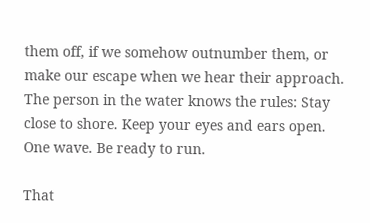them off, if we somehow outnumber them, or make our escape when we hear their approach. The person in the water knows the rules: Stay close to shore. Keep your eyes and ears open. One wave. Be ready to run.

That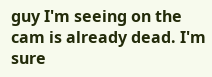guy I'm seeing on the cam is already dead. I'm sure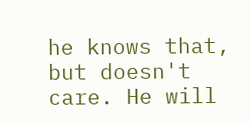he knows that, but doesn't care. He will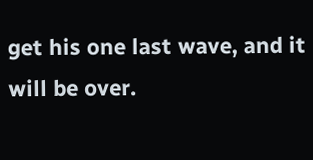get his one last wave, and it will be over.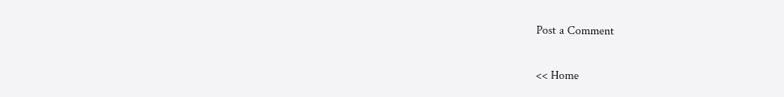Post a Comment

<< Home